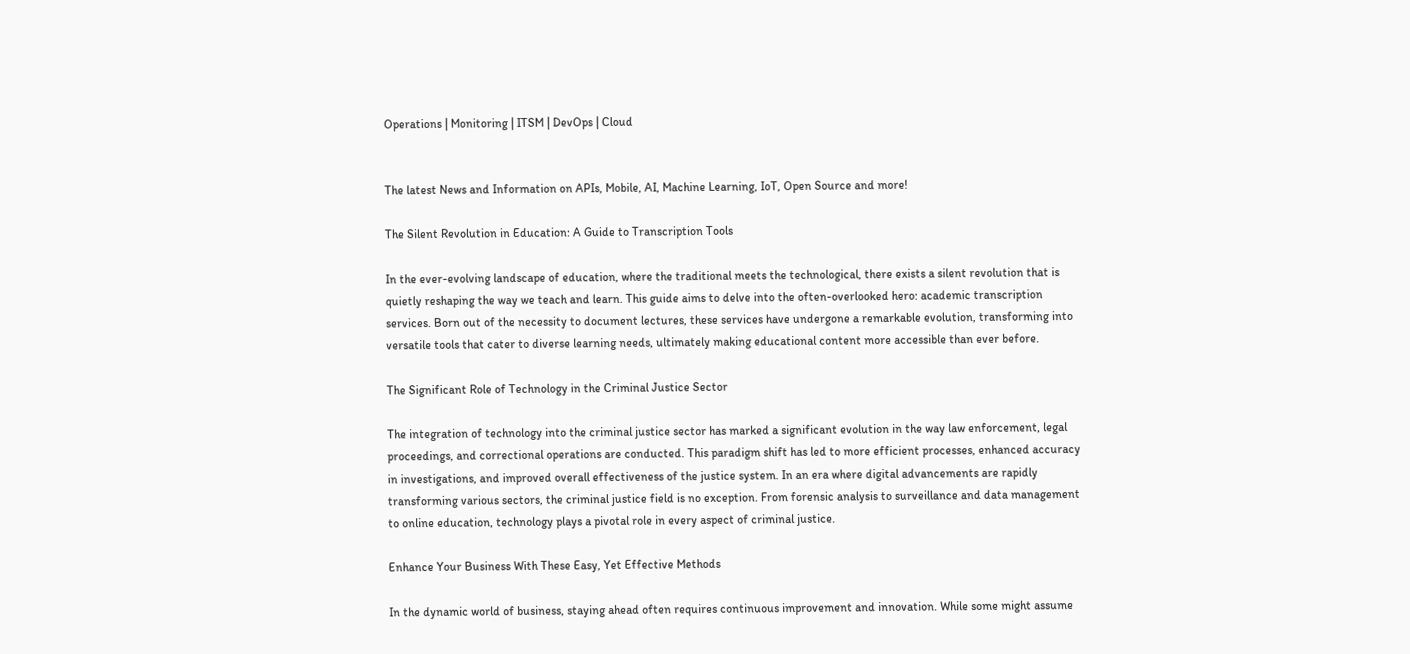Operations | Monitoring | ITSM | DevOps | Cloud


The latest News and Information on APIs, Mobile, AI, Machine Learning, IoT, Open Source and more!

The Silent Revolution in Education: A Guide to Transcription Tools

In the ever-evolving landscape of education, where the traditional meets the technological, there exists a silent revolution that is quietly reshaping the way we teach and learn. This guide aims to delve into the often-overlooked hero: academic transcription services. Born out of the necessity to document lectures, these services have undergone a remarkable evolution, transforming into versatile tools that cater to diverse learning needs, ultimately making educational content more accessible than ever before.

The Significant Role of Technology in the Criminal Justice Sector

The integration of technology into the criminal justice sector has marked a significant evolution in the way law enforcement, legal proceedings, and correctional operations are conducted. This paradigm shift has led to more efficient processes, enhanced accuracy in investigations, and improved overall effectiveness of the justice system. In an era where digital advancements are rapidly transforming various sectors, the criminal justice field is no exception. From forensic analysis to surveillance and data management to online education, technology plays a pivotal role in every aspect of criminal justice.

Enhance Your Business With These Easy, Yet Effective Methods

In the dynamic world of business, staying ahead often requires continuous improvement and innovation. While some might assume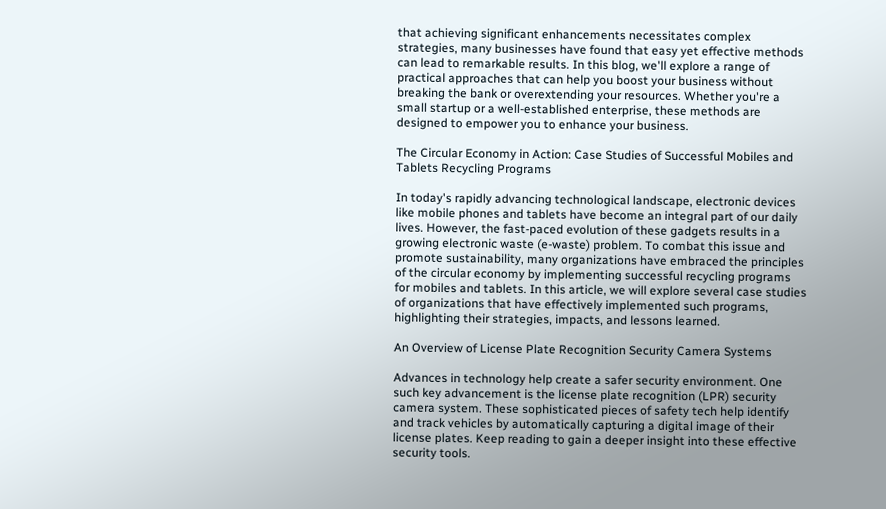that achieving significant enhancements necessitates complex strategies, many businesses have found that easy yet effective methods can lead to remarkable results. In this blog, we'll explore a range of practical approaches that can help you boost your business without breaking the bank or overextending your resources. Whether you're a small startup or a well-established enterprise, these methods are designed to empower you to enhance your business.

The Circular Economy in Action: Case Studies of Successful Mobiles and Tablets Recycling Programs

In today's rapidly advancing technological landscape, electronic devices like mobile phones and tablets have become an integral part of our daily lives. However, the fast-paced evolution of these gadgets results in a growing electronic waste (e-waste) problem. To combat this issue and promote sustainability, many organizations have embraced the principles of the circular economy by implementing successful recycling programs for mobiles and tablets. In this article, we will explore several case studies of organizations that have effectively implemented such programs, highlighting their strategies, impacts, and lessons learned.

An Overview of License Plate Recognition Security Camera Systems

Advances in technology help create a safer security environment. One such key advancement is the license plate recognition (LPR) security camera system. These sophisticated pieces of safety tech help identify and track vehicles by automatically capturing a digital image of their license plates. Keep reading to gain a deeper insight into these effective security tools.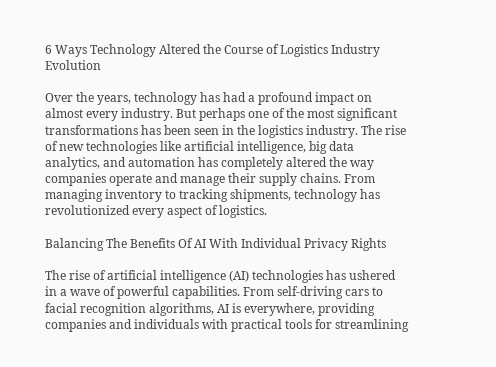6 Ways Technology Altered the Course of Logistics Industry Evolution

Over the years, technology has had a profound impact on almost every industry. But perhaps one of the most significant transformations has been seen in the logistics industry. The rise of new technologies like artificial intelligence, big data analytics, and automation has completely altered the way companies operate and manage their supply chains. From managing inventory to tracking shipments, technology has revolutionized every aspect of logistics.

Balancing The Benefits Of AI With Individual Privacy Rights

The rise of artificial intelligence (AI) technologies has ushered in a wave of powerful capabilities. From self-driving cars to facial recognition algorithms, AI is everywhere, providing companies and individuals with practical tools for streamlining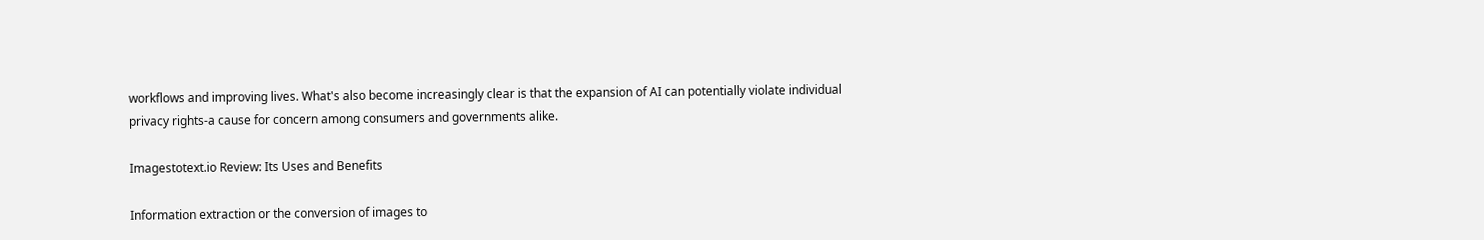workflows and improving lives. What's also become increasingly clear is that the expansion of AI can potentially violate individual privacy rights-a cause for concern among consumers and governments alike.

Imagestotext.io Review: Its Uses and Benefits

Information extraction or the conversion of images to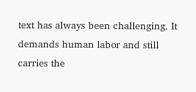text has always been challenging. It demands human labor and still carries the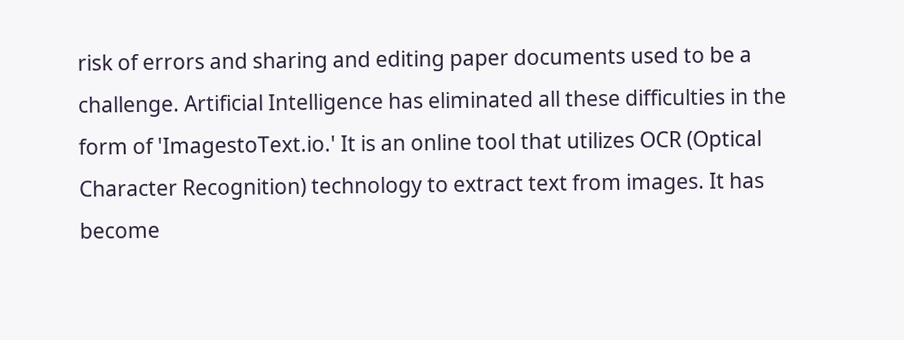risk of errors and sharing and editing paper documents used to be a challenge. Artificial Intelligence has eliminated all these difficulties in the form of 'ImagestoText.io.' It is an online tool that utilizes OCR (Optical Character Recognition) technology to extract text from images. It has become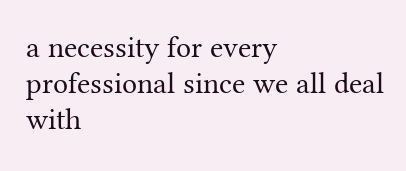a necessity for every professional since we all deal with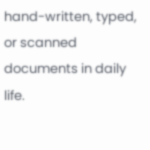hand-written, typed, or scanned documents in daily life.